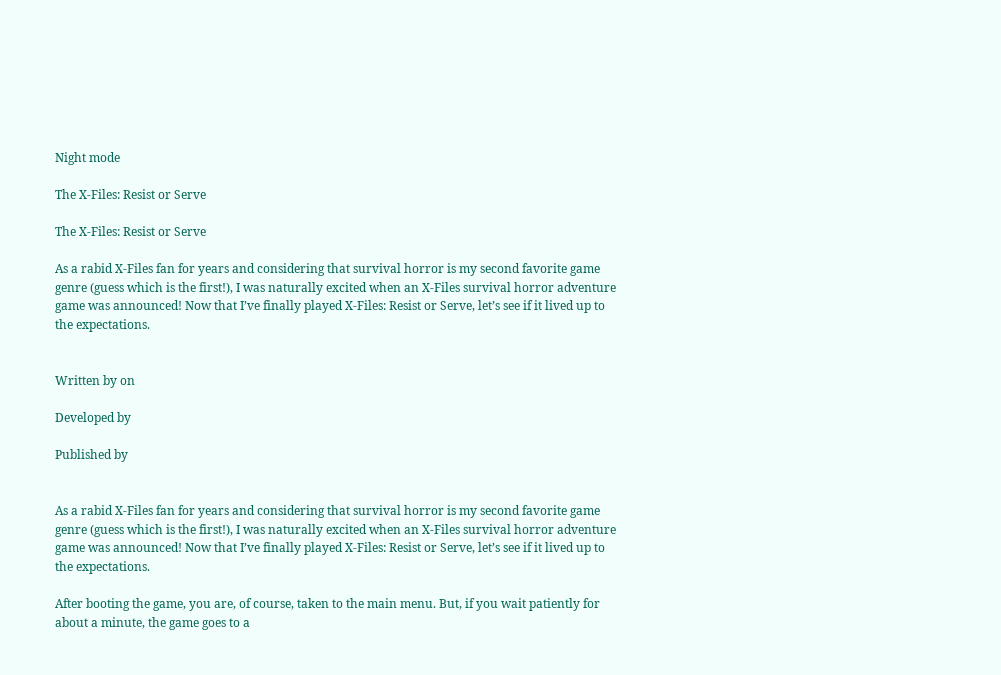Night mode

The X-Files: Resist or Serve

The X-Files: Resist or Serve

As a rabid X-Files fan for years and considering that survival horror is my second favorite game genre (guess which is the first!), I was naturally excited when an X-Files survival horror adventure game was announced! Now that I’ve finally played X-Files: Resist or Serve, let’s see if it lived up to the expectations.


Written by on

Developed by

Published by


As a rabid X-Files fan for years and considering that survival horror is my second favorite game genre (guess which is the first!), I was naturally excited when an X-Files survival horror adventure game was announced! Now that I’ve finally played X-Files: Resist or Serve, let’s see if it lived up to the expectations.

After booting the game, you are, of course, taken to the main menu. But, if you wait patiently for about a minute, the game goes to a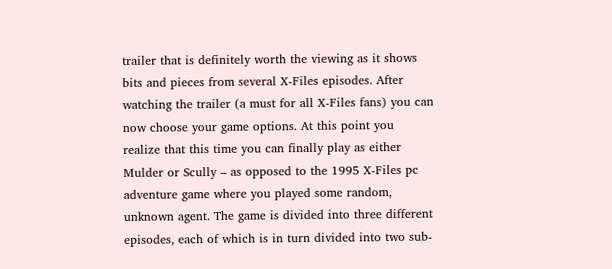trailer that is definitely worth the viewing as it shows bits and pieces from several X-Files episodes. After watching the trailer (a must for all X-Files fans) you can now choose your game options. At this point you realize that this time you can finally play as either Mulder or Scully – as opposed to the 1995 X-Files pc adventure game where you played some random, unknown agent. The game is divided into three different episodes, each of which is in turn divided into two sub-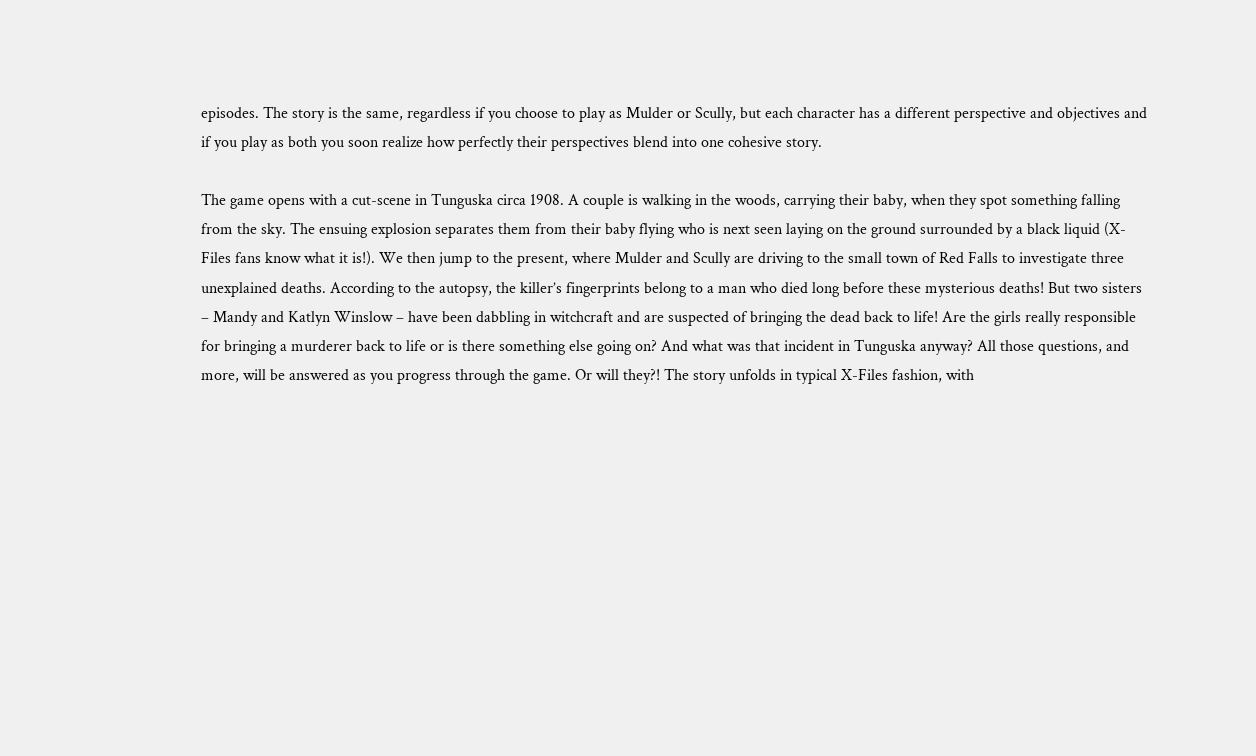episodes. The story is the same, regardless if you choose to play as Mulder or Scully, but each character has a different perspective and objectives and if you play as both you soon realize how perfectly their perspectives blend into one cohesive story.

The game opens with a cut-scene in Tunguska circa 1908. A couple is walking in the woods, carrying their baby, when they spot something falling from the sky. The ensuing explosion separates them from their baby flying who is next seen laying on the ground surrounded by a black liquid (X-Files fans know what it is!). We then jump to the present, where Mulder and Scully are driving to the small town of Red Falls to investigate three unexplained deaths. According to the autopsy, the killer’s fingerprints belong to a man who died long before these mysterious deaths! But two sisters – Mandy and Katlyn Winslow – have been dabbling in witchcraft and are suspected of bringing the dead back to life! Are the girls really responsible for bringing a murderer back to life or is there something else going on? And what was that incident in Tunguska anyway? All those questions, and more, will be answered as you progress through the game. Or will they?! The story unfolds in typical X-Files fashion, with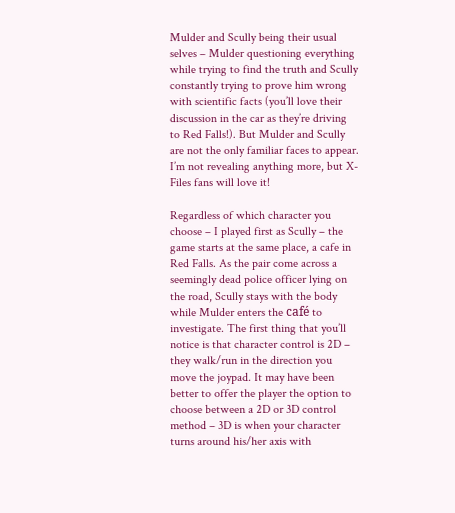Mulder and Scully being their usual selves – Mulder questioning everything while trying to find the truth and Scully constantly trying to prove him wrong with scientific facts (you’ll love their discussion in the car as they’re driving to Red Falls!). But Mulder and Scully are not the only familiar faces to appear. I’m not revealing anything more, but X-Files fans will love it!

Regardless of which character you choose – I played first as Scully – the game starts at the same place, a cafe in Red Falls. As the pair come across a seemingly dead police officer lying on the road, Scully stays with the body while Mulder enters the café to investigate. The first thing that you’ll notice is that character control is 2D – they walk/run in the direction you move the joypad. It may have been better to offer the player the option to choose between a 2D or 3D control method – 3D is when your character turns around his/her axis with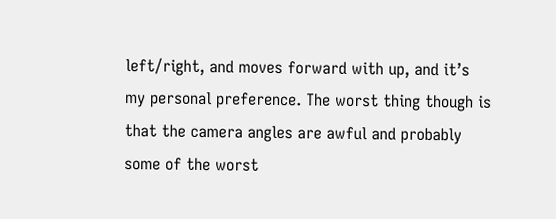left/right, and moves forward with up, and it’s my personal preference. The worst thing though is that the camera angles are awful and probably some of the worst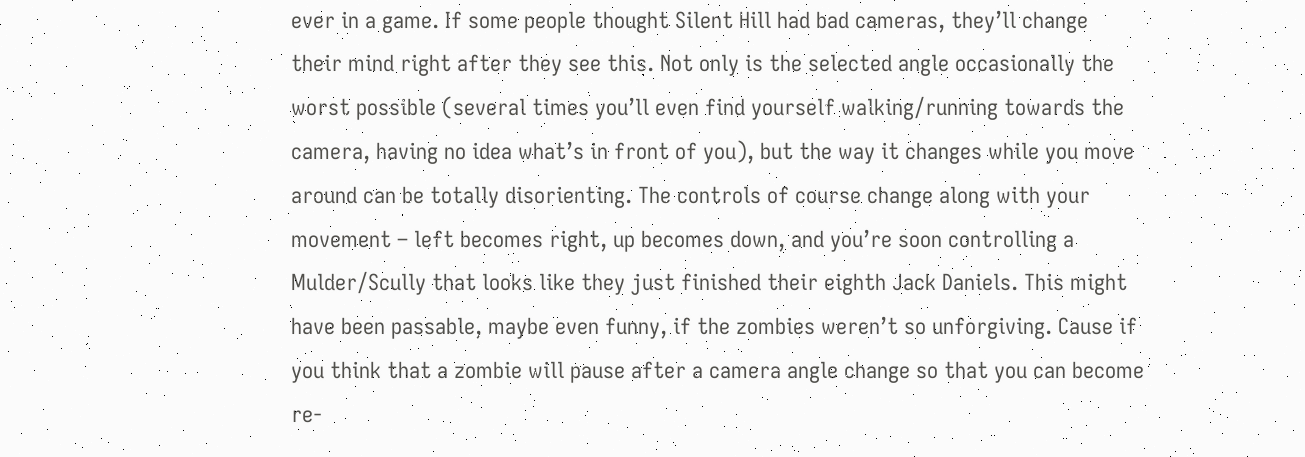ever in a game. If some people thought Silent Hill had bad cameras, they’ll change their mind right after they see this. Not only is the selected angle occasionally the worst possible (several times you’ll even find yourself walking/running towards the camera, having no idea what’s in front of you), but the way it changes while you move around can be totally disorienting. The controls of course change along with your movement – left becomes right, up becomes down, and you’re soon controlling a Mulder/Scully that looks like they just finished their eighth Jack Daniels. This might have been passable, maybe even funny, if the zombies weren’t so unforgiving. Cause if you think that a zombie will pause after a camera angle change so that you can become re-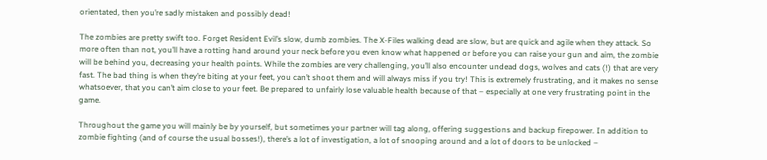orientated, then you’re sadly mistaken and possibly dead!

The zombies are pretty swift too. Forget Resident Evil’s slow, dumb zombies. The X-Files walking dead are slow, but are quick and agile when they attack. So more often than not, you’ll have a rotting hand around your neck before you even know what happened or before you can raise your gun and aim, the zombie will be behind you, decreasing your health points. While the zombies are very challenging, you’ll also encounter undead dogs, wolves and cats (!) that are very fast. The bad thing is when they’re biting at your feet, you can’t shoot them and will always miss if you try! This is extremely frustrating, and it makes no sense whatsoever, that you can’t aim close to your feet. Be prepared to unfairly lose valuable health because of that – especially at one very frustrating point in the game.

Throughout the game you will mainly be by yourself, but sometimes your partner will tag along, offering suggestions and backup firepower. In addition to zombie fighting (and of course the usual bosses!), there’s a lot of investigation, a lot of snooping around and a lot of doors to be unlocked –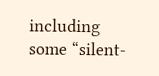including some “silent-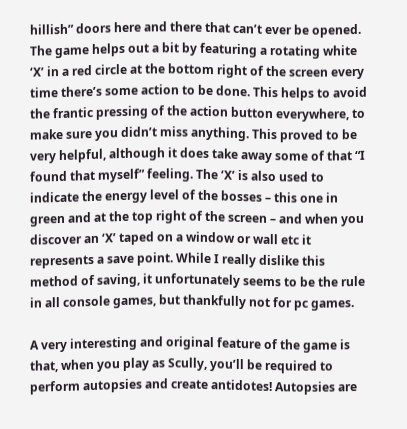hillish” doors here and there that can’t ever be opened. The game helps out a bit by featuring a rotating white ‘X’ in a red circle at the bottom right of the screen every time there’s some action to be done. This helps to avoid the frantic pressing of the action button everywhere, to make sure you didn’t miss anything. This proved to be very helpful, although it does take away some of that “I found that myself” feeling. The ‘X’ is also used to indicate the energy level of the bosses – this one in green and at the top right of the screen – and when you discover an ‘X’ taped on a window or wall etc it represents a save point. While I really dislike this method of saving, it unfortunately seems to be the rule in all console games, but thankfully not for pc games.

A very interesting and original feature of the game is that, when you play as Scully, you’ll be required to perform autopsies and create antidotes! Autopsies are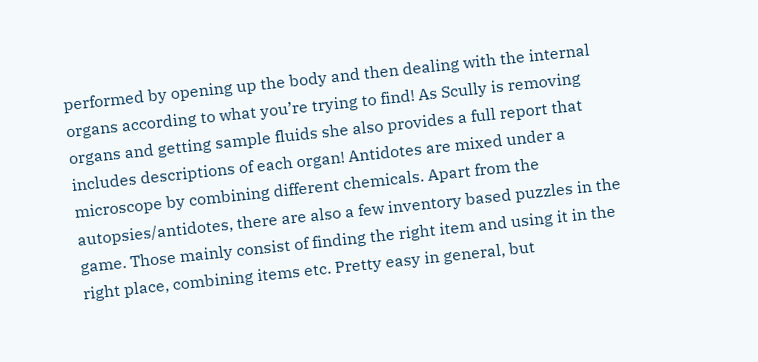performed by opening up the body and then dealing with the internal organs according to what you’re trying to find! As Scully is removing organs and getting sample fluids she also provides a full report that includes descriptions of each organ! Antidotes are mixed under a microscope by combining different chemicals. Apart from the autopsies/antidotes, there are also a few inventory based puzzles in the game. Those mainly consist of finding the right item and using it in the right place, combining items etc. Pretty easy in general, but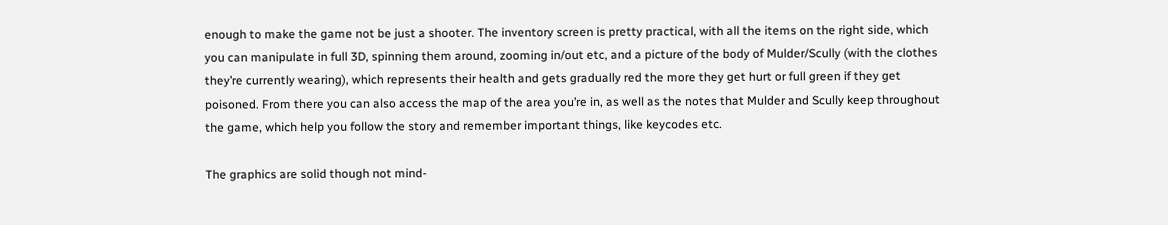enough to make the game not be just a shooter. The inventory screen is pretty practical, with all the items on the right side, which you can manipulate in full 3D, spinning them around, zooming in/out etc, and a picture of the body of Mulder/Scully (with the clothes they’re currently wearing), which represents their health and gets gradually red the more they get hurt or full green if they get poisoned. From there you can also access the map of the area you’re in, as well as the notes that Mulder and Scully keep throughout the game, which help you follow the story and remember important things, like keycodes etc.

The graphics are solid though not mind-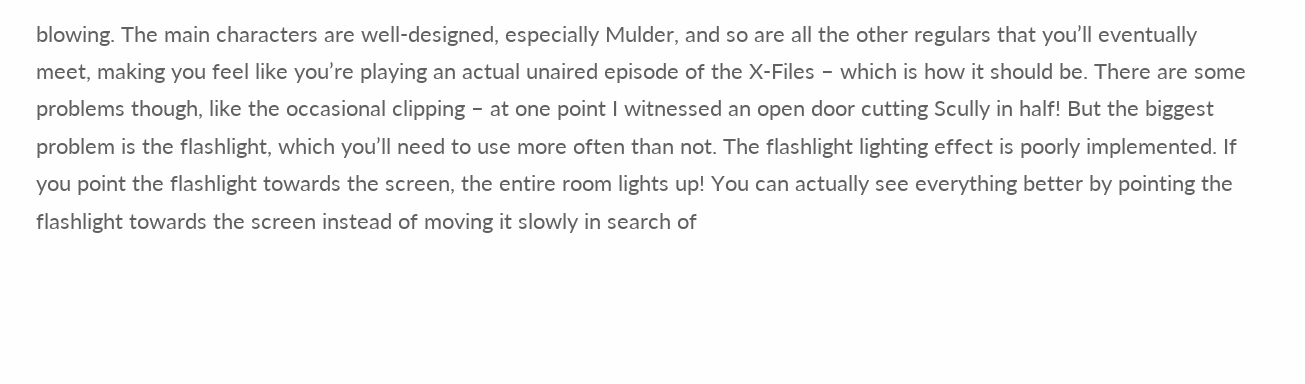blowing. The main characters are well-designed, especially Mulder, and so are all the other regulars that you’ll eventually meet, making you feel like you’re playing an actual unaired episode of the X-Files – which is how it should be. There are some problems though, like the occasional clipping – at one point I witnessed an open door cutting Scully in half! But the biggest problem is the flashlight, which you’ll need to use more often than not. The flashlight lighting effect is poorly implemented. If you point the flashlight towards the screen, the entire room lights up! You can actually see everything better by pointing the flashlight towards the screen instead of moving it slowly in search of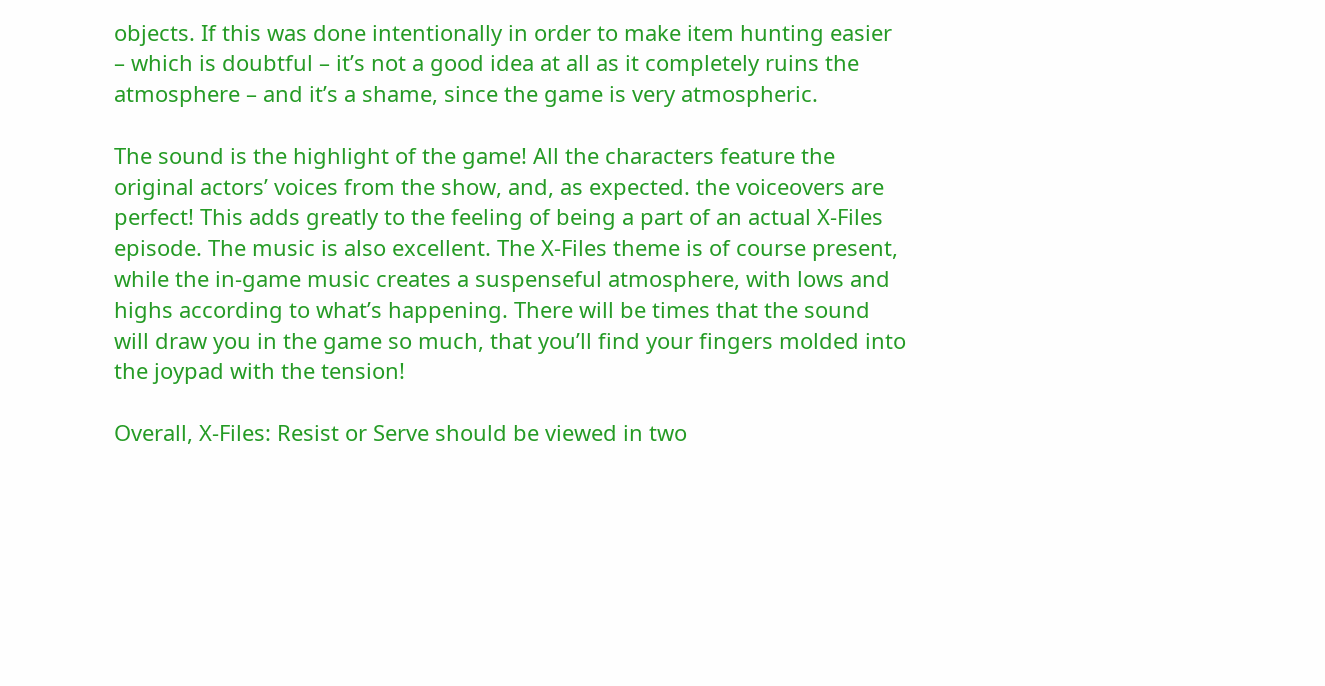objects. If this was done intentionally in order to make item hunting easier – which is doubtful – it’s not a good idea at all as it completely ruins the atmosphere – and it’s a shame, since the game is very atmospheric.

The sound is the highlight of the game! All the characters feature the original actors’ voices from the show, and, as expected. the voiceovers are perfect! This adds greatly to the feeling of being a part of an actual X-Files episode. The music is also excellent. The X-Files theme is of course present, while the in-game music creates a suspenseful atmosphere, with lows and highs according to what’s happening. There will be times that the sound will draw you in the game so much, that you’ll find your fingers molded into the joypad with the tension!

Overall, X-Files: Resist or Serve should be viewed in two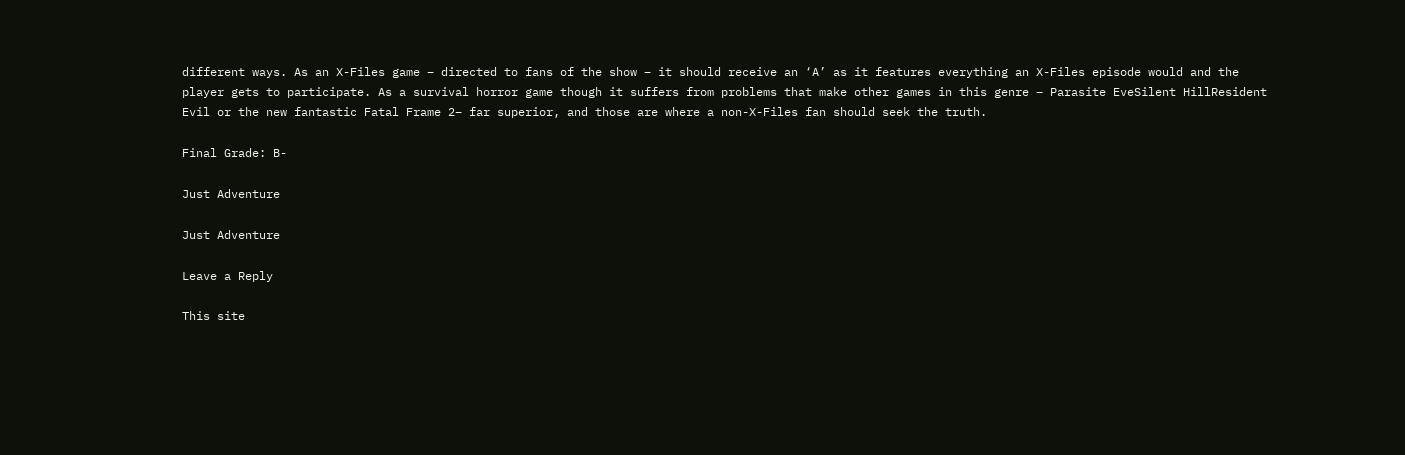different ways. As an X-Files game – directed to fans of the show – it should receive an ‘A’ as it features everything an X-Files episode would and the player gets to participate. As a survival horror game though it suffers from problems that make other games in this genre – Parasite EveSilent HillResident Evil or the new fantastic Fatal Frame 2– far superior, and those are where a non-X-Files fan should seek the truth.

Final Grade: B-

Just Adventure

Just Adventure

Leave a Reply

This site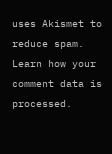uses Akismet to reduce spam. Learn how your comment data is processed.